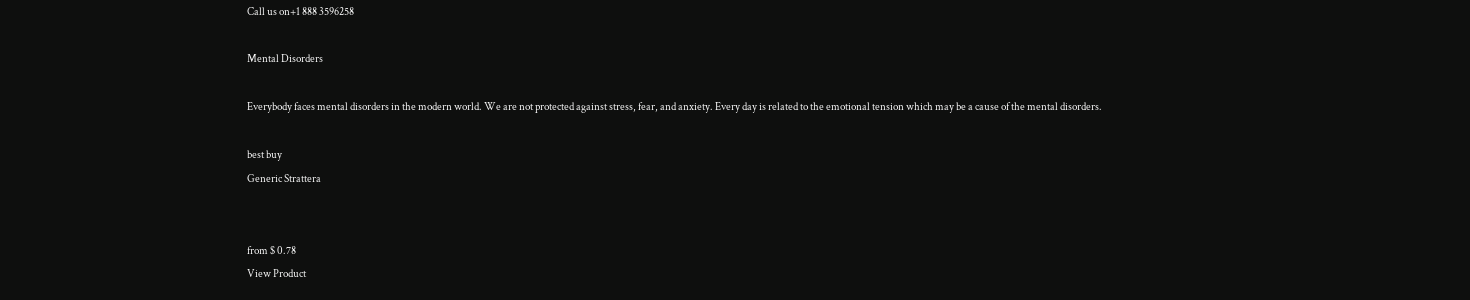Call us on+1 888 3596258

Mental Disorders

Everybody faces mental disorders in the modern world. We are not protected against stress, fear, and anxiety. Every day is related to the emotional tension which may be a cause of the mental disorders.

best buy
Generic Strattera


from $ 0.78
View Product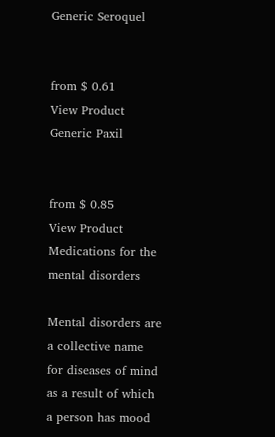Generic Seroquel


from $ 0.61
View Product
Generic Paxil


from $ 0.85
View Product
Medications for the mental disorders

Mental disorders are a collective name for diseases of mind as a result of which a person has mood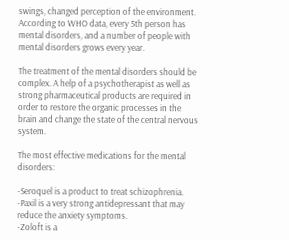swings, changed perception of the environment. According to WHO data, every 5th person has mental disorders, and a number of people with mental disorders grows every year.

The treatment of the mental disorders should be complex. A help of a psychotherapist as well as strong pharmaceutical products are required in order to restore the organic processes in the brain and change the state of the central nervous system.

The most effective medications for the mental disorders:

-Seroquel is a product to treat schizophrenia.
-Paxil is a very strong antidepressant that may reduce the anxiety symptoms.
-Zoloft is a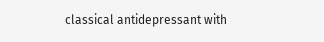classical antidepressant with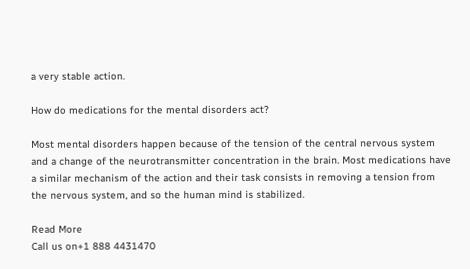a very stable action.

How do medications for the mental disorders act?

Most mental disorders happen because of the tension of the central nervous system and a change of the neurotransmitter concentration in the brain. Most medications have a similar mechanism of the action and their task consists in removing a tension from the nervous system, and so the human mind is stabilized.

Read More
Call us on+1 888 4431470